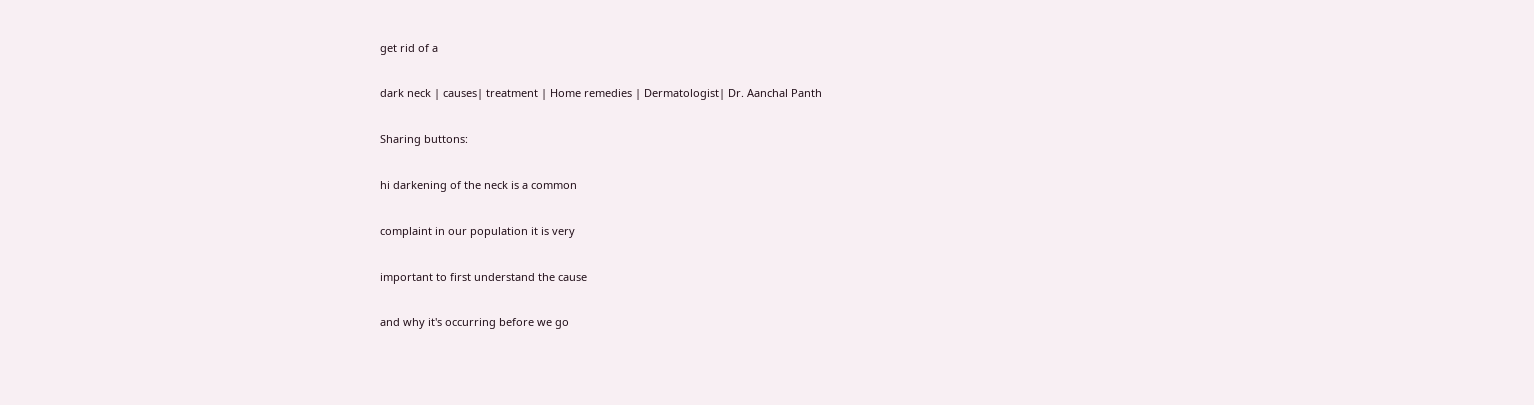get rid of a

dark neck | causes| treatment | Home remedies | Dermatologist| Dr. Aanchal Panth

Sharing buttons:

hi darkening of the neck is a common

complaint in our population it is very

important to first understand the cause

and why it's occurring before we go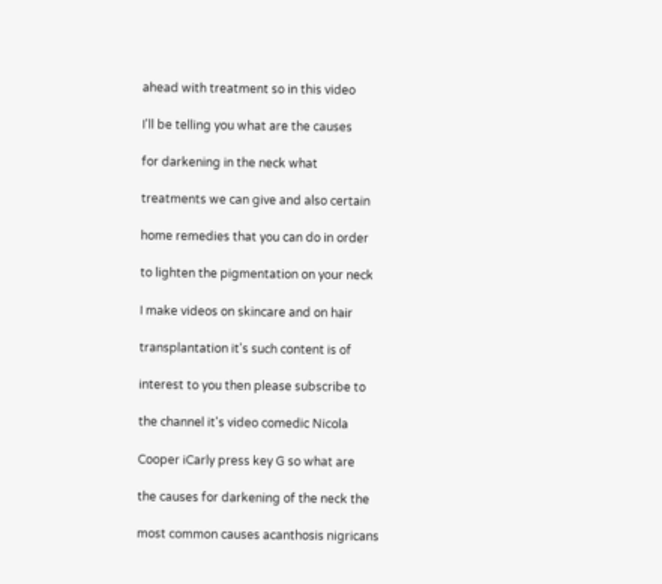ahead with treatment so in this video

I'll be telling you what are the causes

for darkening in the neck what

treatments we can give and also certain

home remedies that you can do in order

to lighten the pigmentation on your neck

I make videos on skincare and on hair

transplantation it's such content is of

interest to you then please subscribe to

the channel it's video comedic Nicola

Cooper iCarly press key G so what are

the causes for darkening of the neck the

most common causes acanthosis nigricans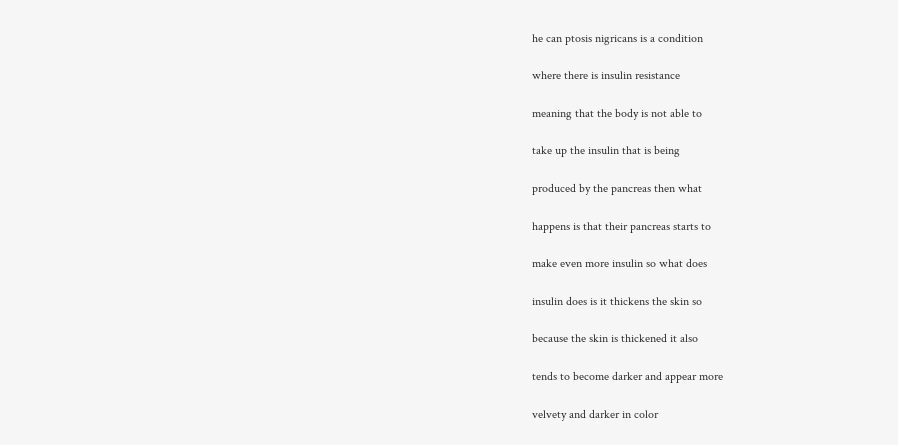he can ptosis nigricans is a condition

where there is insulin resistance

meaning that the body is not able to

take up the insulin that is being

produced by the pancreas then what

happens is that their pancreas starts to

make even more insulin so what does

insulin does is it thickens the skin so

because the skin is thickened it also

tends to become darker and appear more

velvety and darker in color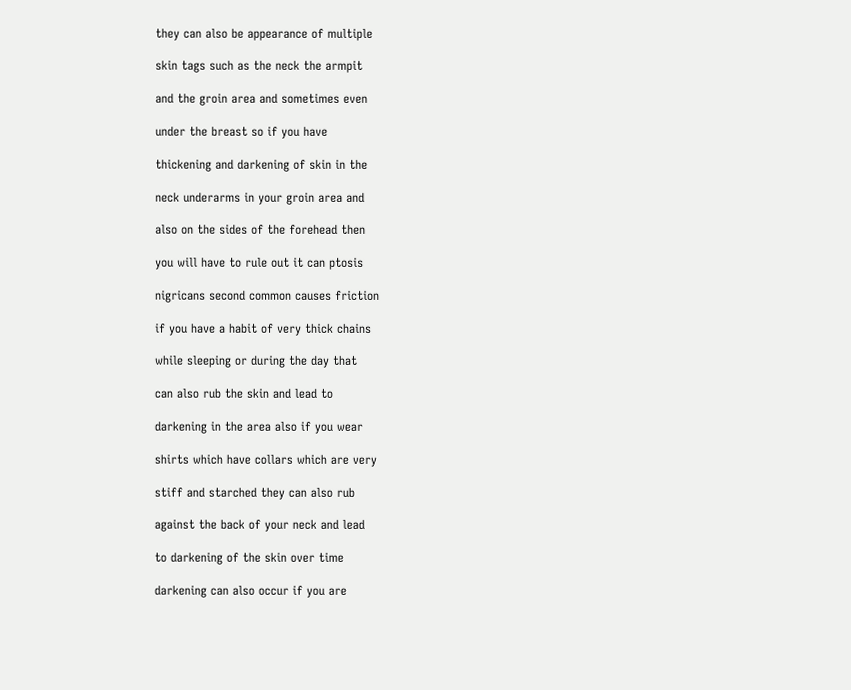they can also be appearance of multiple

skin tags such as the neck the armpit

and the groin area and sometimes even

under the breast so if you have

thickening and darkening of skin in the

neck underarms in your groin area and

also on the sides of the forehead then

you will have to rule out it can ptosis

nigricans second common causes friction

if you have a habit of very thick chains

while sleeping or during the day that

can also rub the skin and lead to

darkening in the area also if you wear

shirts which have collars which are very

stiff and starched they can also rub

against the back of your neck and lead

to darkening of the skin over time

darkening can also occur if you are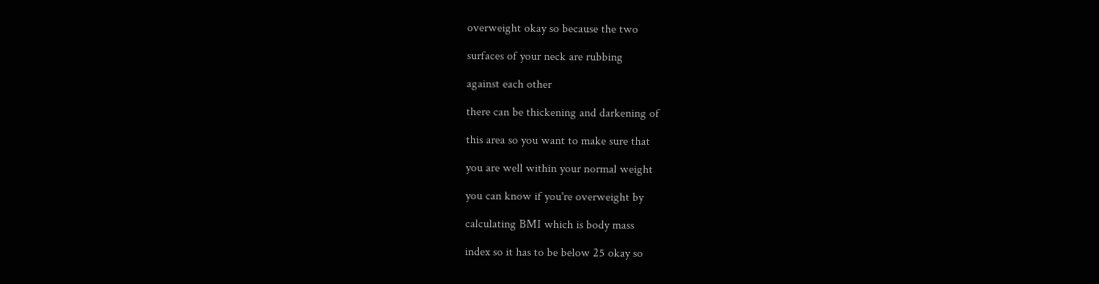overweight okay so because the two

surfaces of your neck are rubbing

against each other

there can be thickening and darkening of

this area so you want to make sure that

you are well within your normal weight

you can know if you're overweight by

calculating BMI which is body mass

index so it has to be below 25 okay so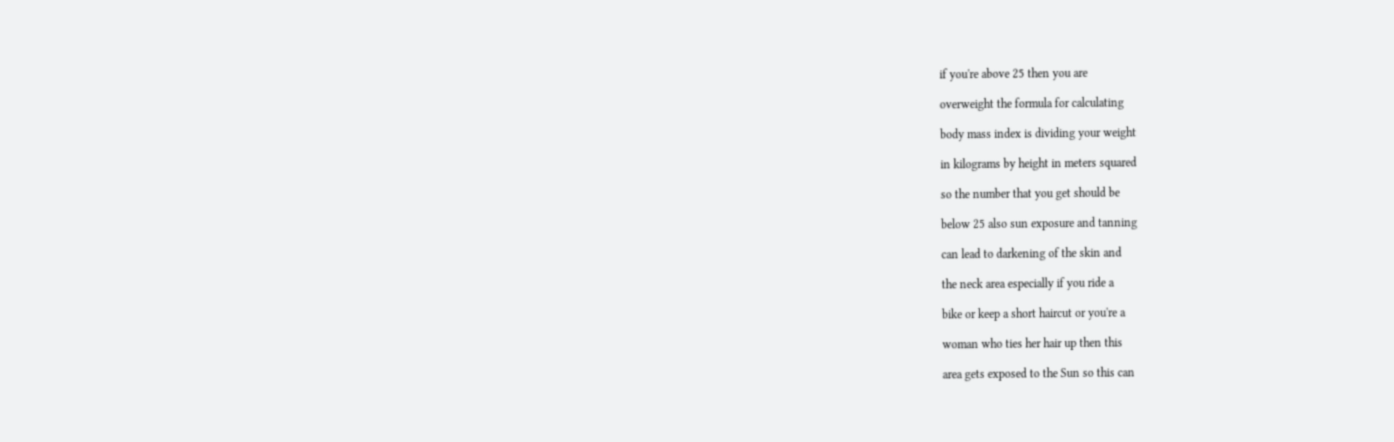if you're above 25 then you are

overweight the formula for calculating

body mass index is dividing your weight

in kilograms by height in meters squared

so the number that you get should be

below 25 also sun exposure and tanning

can lead to darkening of the skin and

the neck area especially if you ride a

bike or keep a short haircut or you're a

woman who ties her hair up then this

area gets exposed to the Sun so this can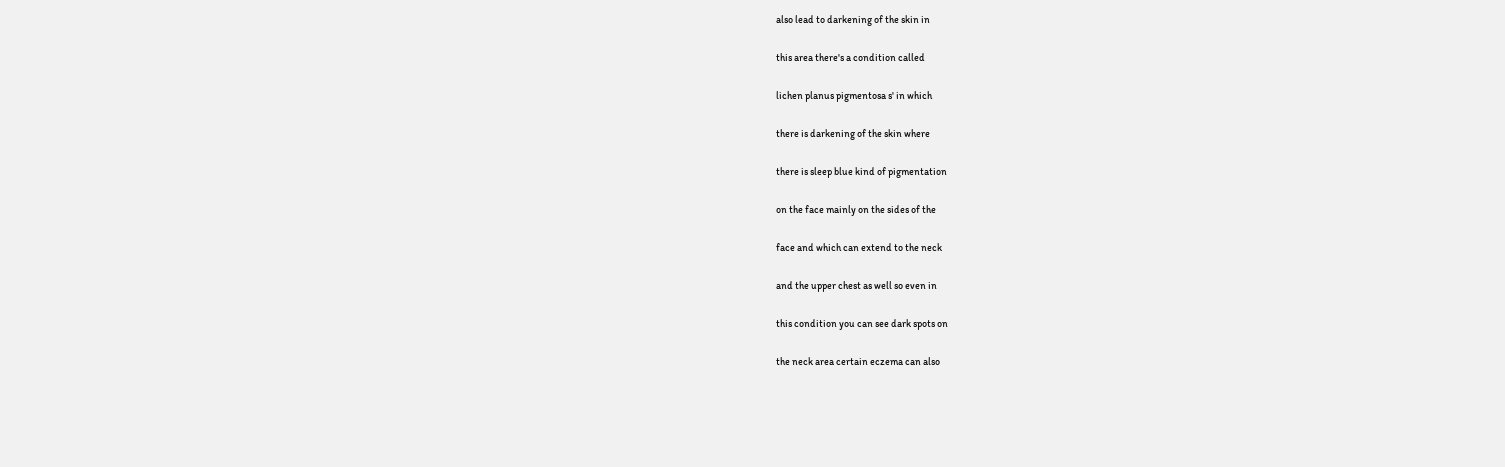also lead to darkening of the skin in

this area there's a condition called

lichen planus pigmentosa s' in which

there is darkening of the skin where

there is sleep blue kind of pigmentation

on the face mainly on the sides of the

face and which can extend to the neck

and the upper chest as well so even in

this condition you can see dark spots on

the neck area certain eczema can also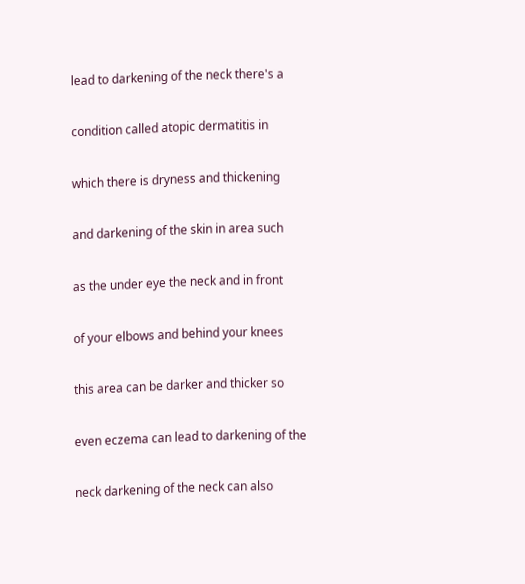lead to darkening of the neck there's a

condition called atopic dermatitis in

which there is dryness and thickening

and darkening of the skin in area such

as the under eye the neck and in front

of your elbows and behind your knees

this area can be darker and thicker so

even eczema can lead to darkening of the

neck darkening of the neck can also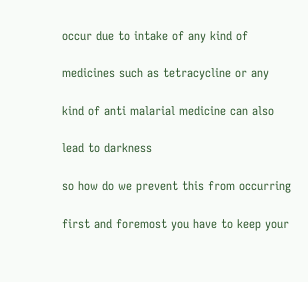occur due to intake of any kind of

medicines such as tetracycline or any

kind of anti malarial medicine can also

lead to darkness

so how do we prevent this from occurring

first and foremost you have to keep your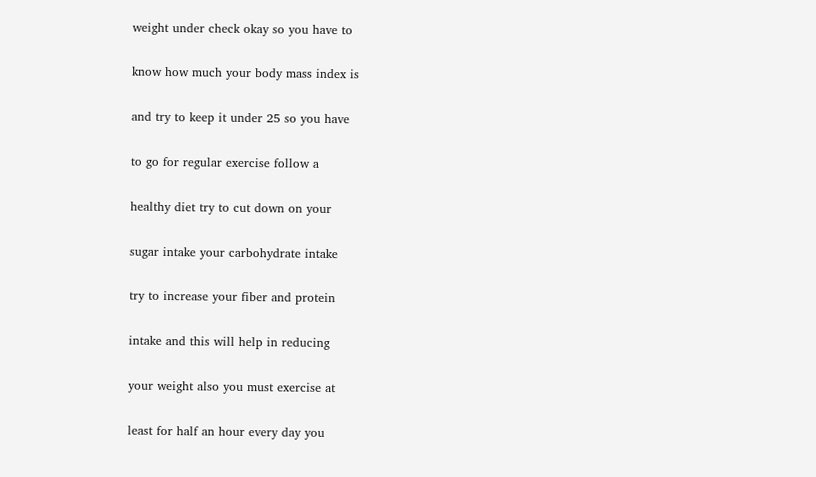weight under check okay so you have to

know how much your body mass index is

and try to keep it under 25 so you have

to go for regular exercise follow a

healthy diet try to cut down on your

sugar intake your carbohydrate intake

try to increase your fiber and protein

intake and this will help in reducing

your weight also you must exercise at

least for half an hour every day you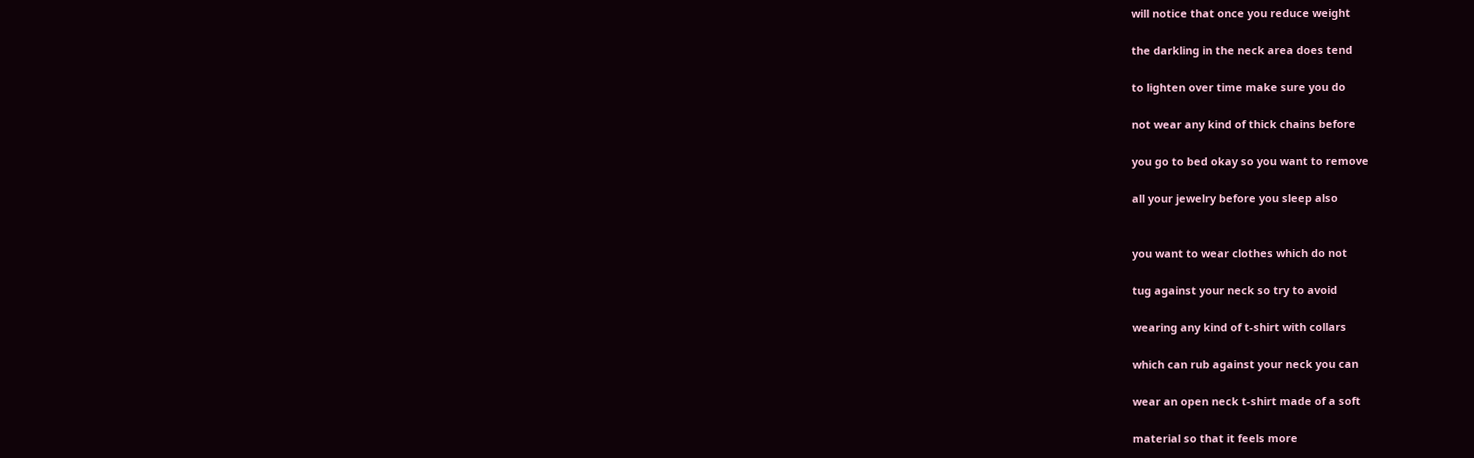will notice that once you reduce weight

the darkling in the neck area does tend

to lighten over time make sure you do

not wear any kind of thick chains before

you go to bed okay so you want to remove

all your jewelry before you sleep also


you want to wear clothes which do not

tug against your neck so try to avoid

wearing any kind of t-shirt with collars

which can rub against your neck you can

wear an open neck t-shirt made of a soft

material so that it feels more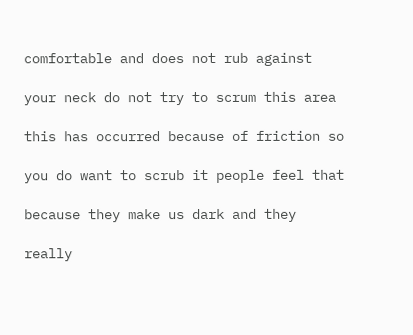comfortable and does not rub against

your neck do not try to scrum this area

this has occurred because of friction so

you do want to scrub it people feel that

because they make us dark and they

really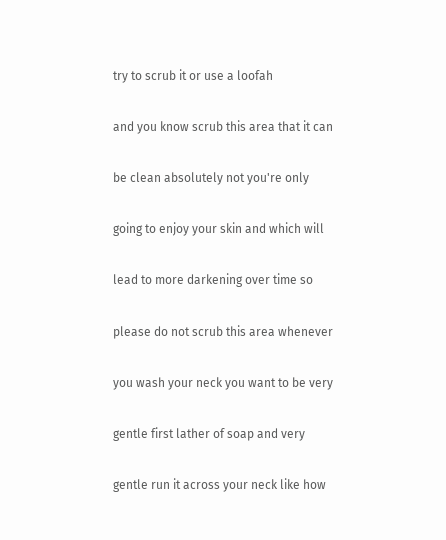try to scrub it or use a loofah

and you know scrub this area that it can

be clean absolutely not you're only

going to enjoy your skin and which will

lead to more darkening over time so

please do not scrub this area whenever

you wash your neck you want to be very

gentle first lather of soap and very

gentle run it across your neck like how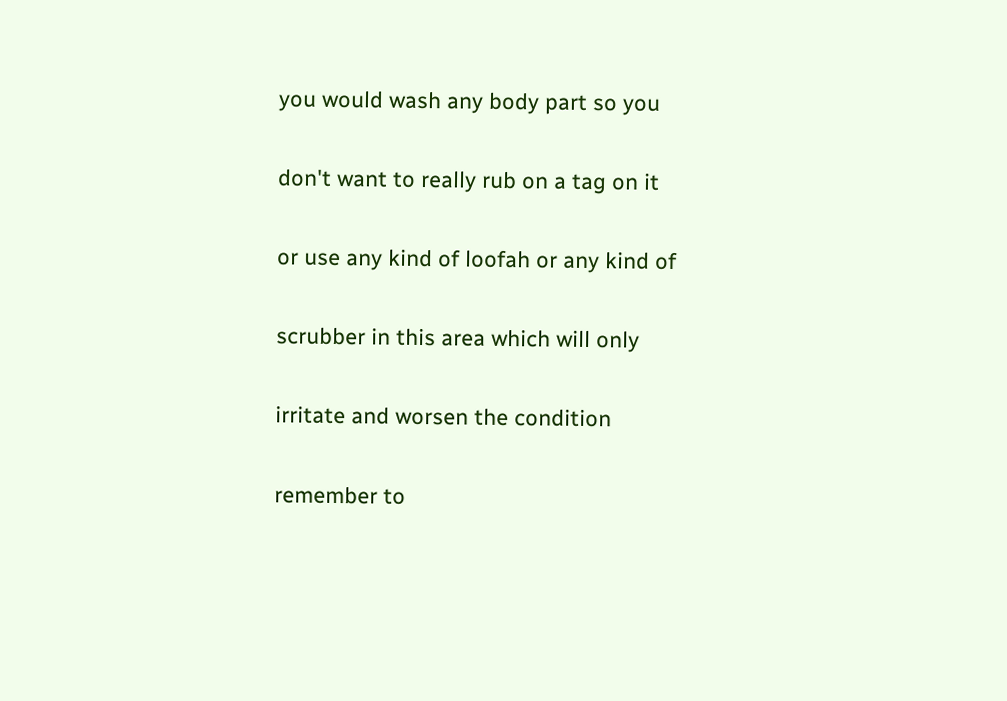you would wash any body part so you

don't want to really rub on a tag on it

or use any kind of loofah or any kind of

scrubber in this area which will only

irritate and worsen the condition

remember to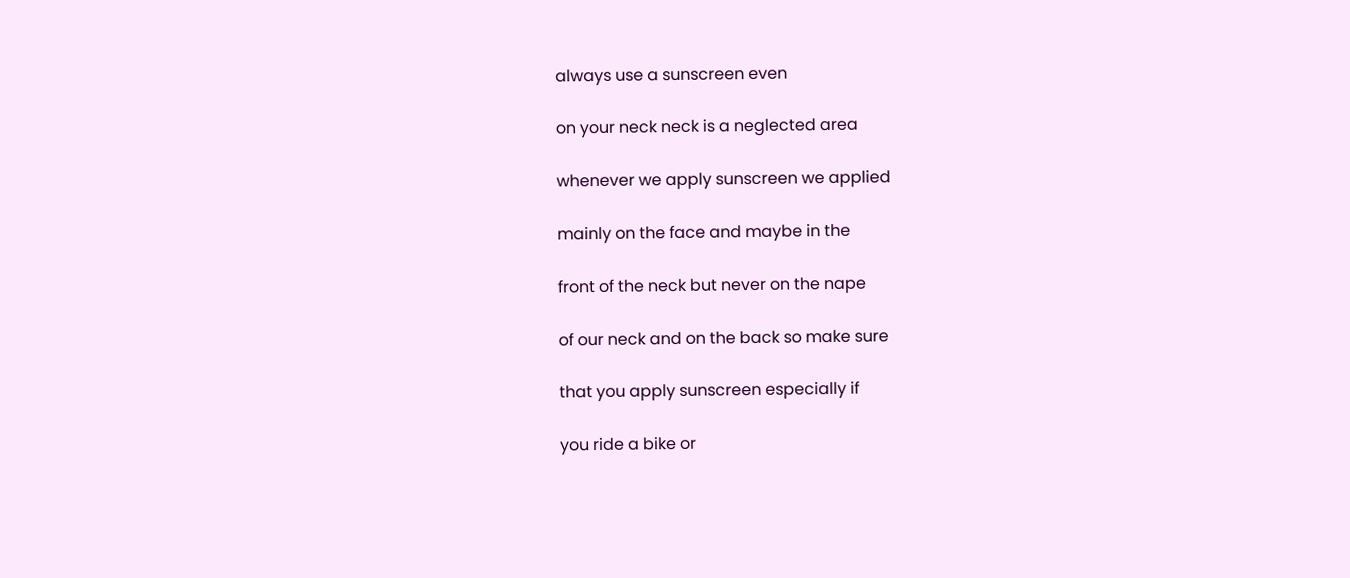always use a sunscreen even

on your neck neck is a neglected area

whenever we apply sunscreen we applied

mainly on the face and maybe in the

front of the neck but never on the nape

of our neck and on the back so make sure

that you apply sunscreen especially if

you ride a bike or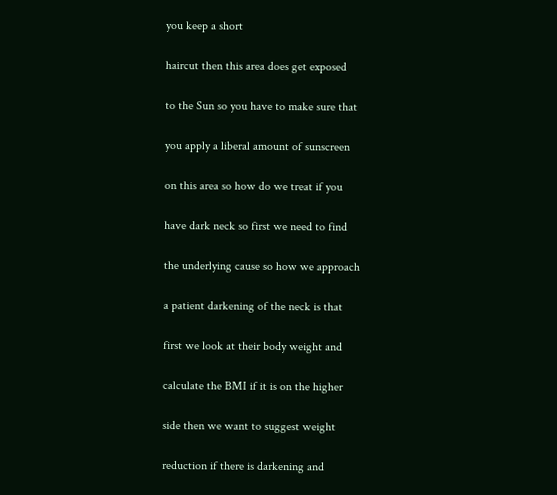you keep a short

haircut then this area does get exposed

to the Sun so you have to make sure that

you apply a liberal amount of sunscreen

on this area so how do we treat if you

have dark neck so first we need to find

the underlying cause so how we approach

a patient darkening of the neck is that

first we look at their body weight and

calculate the BMI if it is on the higher

side then we want to suggest weight

reduction if there is darkening and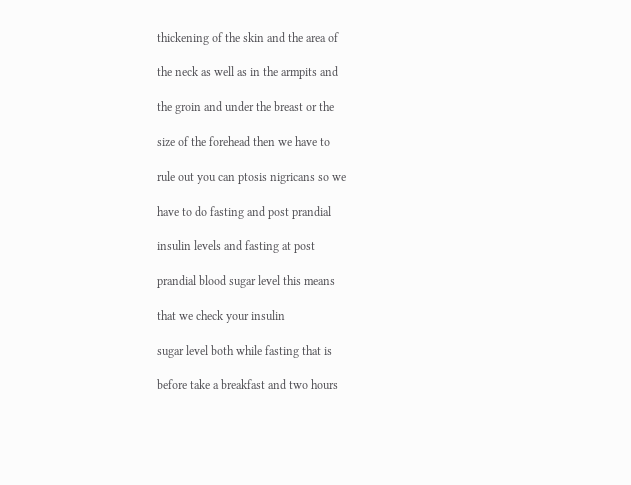thickening of the skin and the area of

the neck as well as in the armpits and

the groin and under the breast or the

size of the forehead then we have to

rule out you can ptosis nigricans so we

have to do fasting and post prandial

insulin levels and fasting at post

prandial blood sugar level this means

that we check your insulin

sugar level both while fasting that is

before take a breakfast and two hours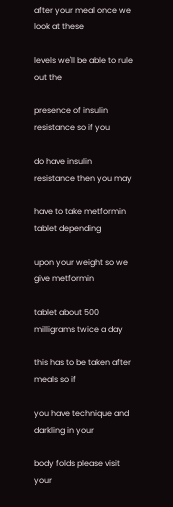after your meal once we look at these

levels we'll be able to rule out the

presence of insulin resistance so if you

do have insulin resistance then you may

have to take metformin tablet depending

upon your weight so we give metformin

tablet about 500 milligrams twice a day

this has to be taken after meals so if

you have technique and darkling in your

body folds please visit your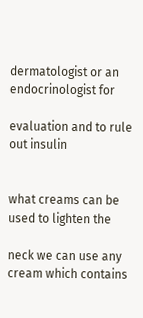dermatologist or an endocrinologist for

evaluation and to rule out insulin


what creams can be used to lighten the

neck we can use any cream which contains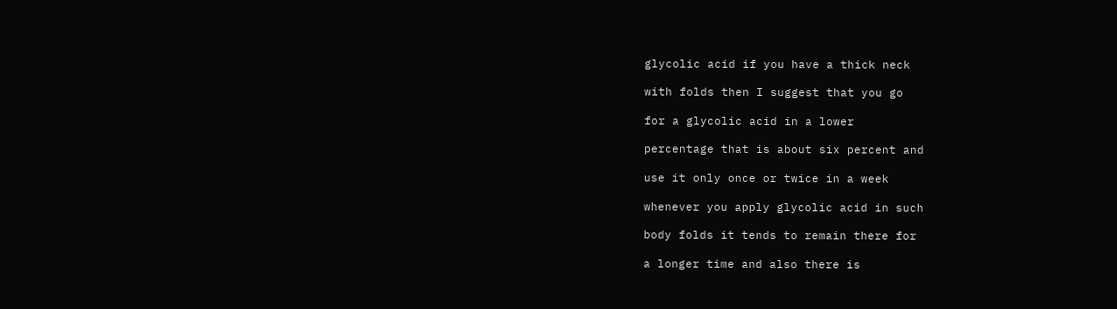glycolic acid if you have a thick neck

with folds then I suggest that you go

for a glycolic acid in a lower

percentage that is about six percent and

use it only once or twice in a week

whenever you apply glycolic acid in such

body folds it tends to remain there for

a longer time and also there is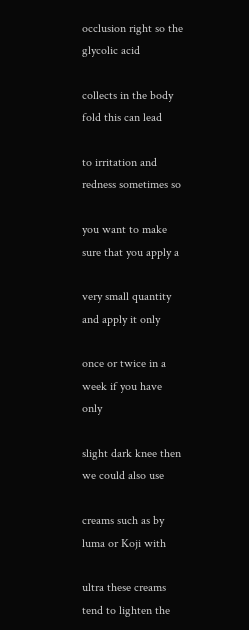occlusion right so the glycolic acid

collects in the body fold this can lead

to irritation and redness sometimes so

you want to make sure that you apply a

very small quantity and apply it only

once or twice in a week if you have only

slight dark knee then we could also use

creams such as by luma or Koji with

ultra these creams tend to lighten the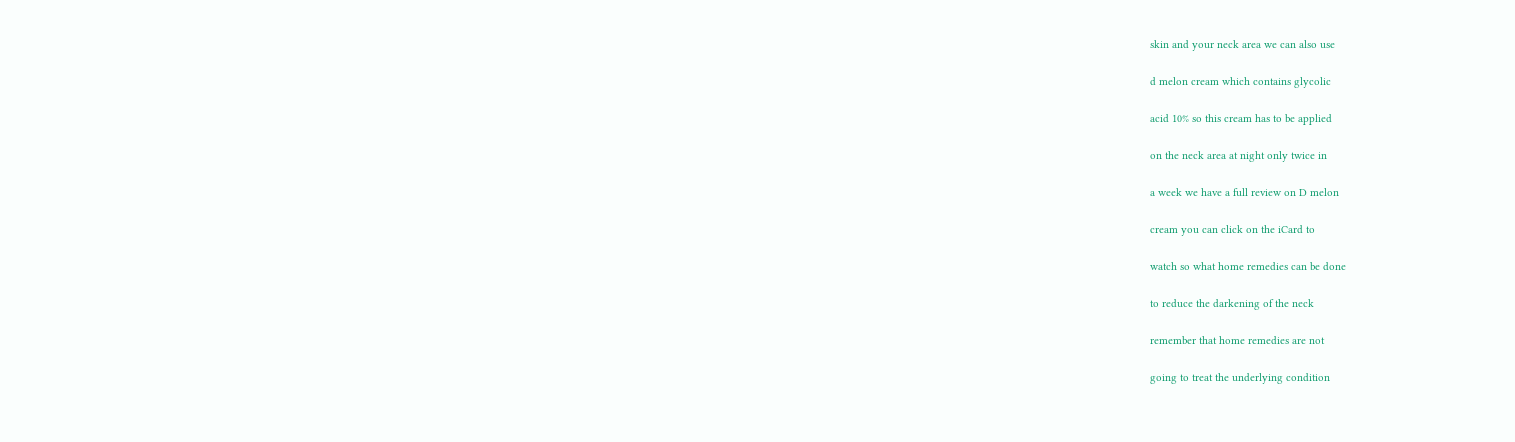skin and your neck area we can also use

d melon cream which contains glycolic

acid 10% so this cream has to be applied

on the neck area at night only twice in

a week we have a full review on D melon

cream you can click on the iCard to

watch so what home remedies can be done

to reduce the darkening of the neck

remember that home remedies are not

going to treat the underlying condition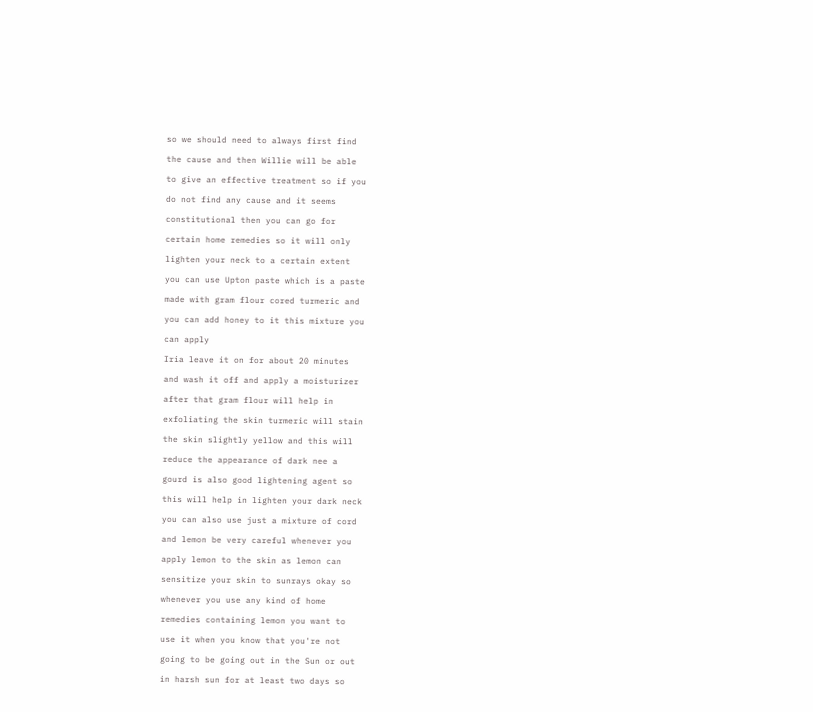so we should need to always first find

the cause and then Willie will be able

to give an effective treatment so if you

do not find any cause and it seems

constitutional then you can go for

certain home remedies so it will only

lighten your neck to a certain extent

you can use Upton paste which is a paste

made with gram flour cored turmeric and

you can add honey to it this mixture you

can apply

Iria leave it on for about 20 minutes

and wash it off and apply a moisturizer

after that gram flour will help in

exfoliating the skin turmeric will stain

the skin slightly yellow and this will

reduce the appearance of dark nee a

gourd is also good lightening agent so

this will help in lighten your dark neck

you can also use just a mixture of cord

and lemon be very careful whenever you

apply lemon to the skin as lemon can

sensitize your skin to sunrays okay so

whenever you use any kind of home

remedies containing lemon you want to

use it when you know that you're not

going to be going out in the Sun or out

in harsh sun for at least two days so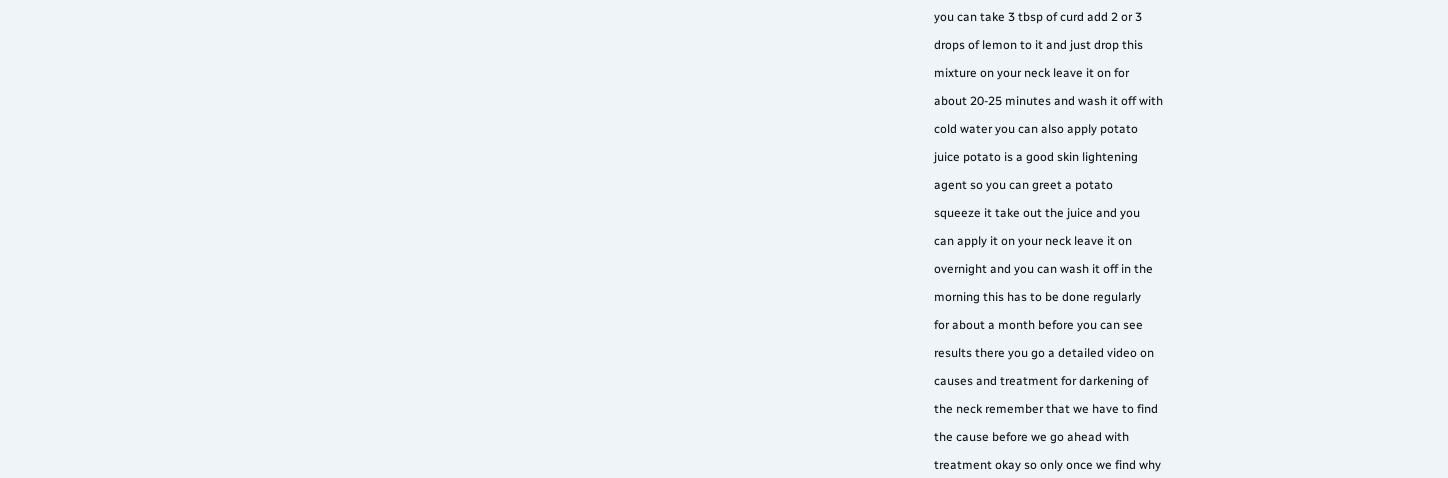you can take 3 tbsp of curd add 2 or 3

drops of lemon to it and just drop this

mixture on your neck leave it on for

about 20-25 minutes and wash it off with

cold water you can also apply potato

juice potato is a good skin lightening

agent so you can greet a potato

squeeze it take out the juice and you

can apply it on your neck leave it on

overnight and you can wash it off in the

morning this has to be done regularly

for about a month before you can see

results there you go a detailed video on

causes and treatment for darkening of

the neck remember that we have to find

the cause before we go ahead with

treatment okay so only once we find why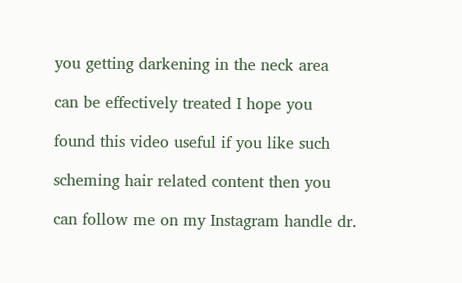you getting darkening in the neck area

can be effectively treated I hope you

found this video useful if you like such

scheming hair related content then you

can follow me on my Instagram handle dr.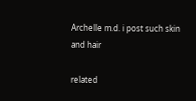Archelle m.d. i post such skin and hair

related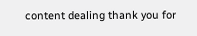content dealing thank you for